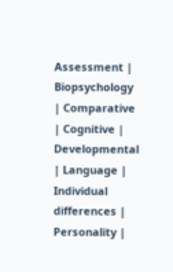Assessment | Biopsychology | Comparative | Cognitive | Developmental | Language | Individual differences | Personality |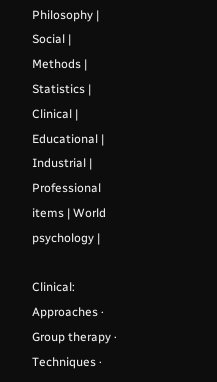Philosophy | Social |
Methods | Statistics | Clinical | Educational | Industrial | Professional items | World psychology |

Clinical: Approaches · Group therapy · Techniques ·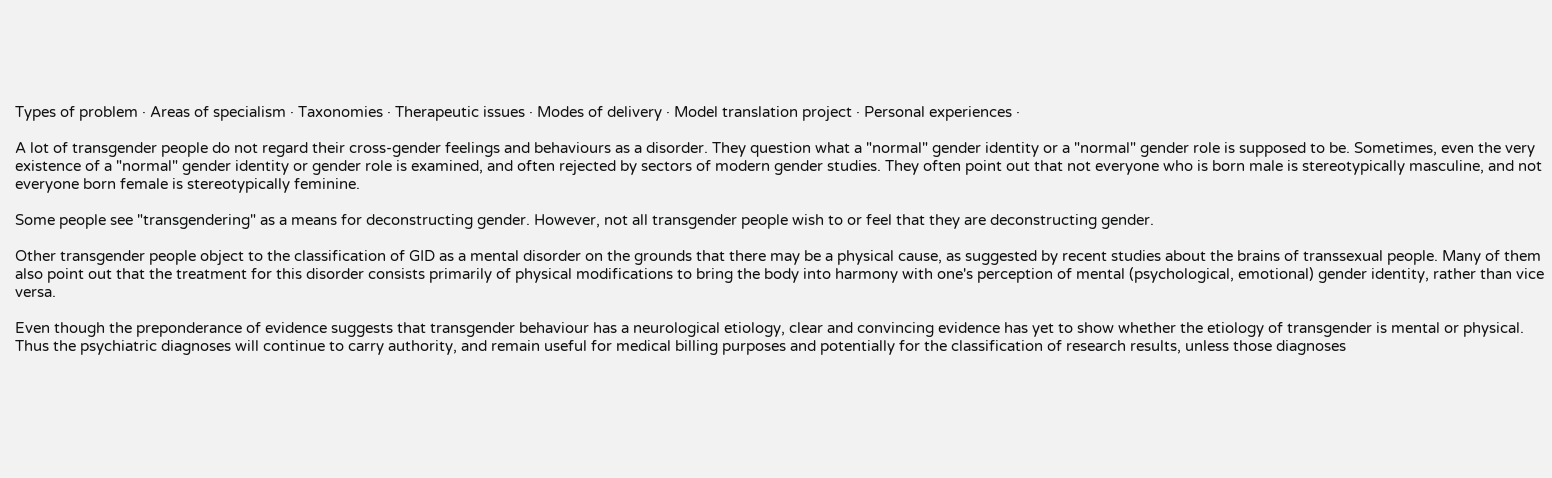Types of problem · Areas of specialism · Taxonomies · Therapeutic issues · Modes of delivery · Model translation project · Personal experiences ·

A lot of transgender people do not regard their cross-gender feelings and behaviours as a disorder. They question what a "normal" gender identity or a "normal" gender role is supposed to be. Sometimes, even the very existence of a "normal" gender identity or gender role is examined, and often rejected by sectors of modern gender studies. They often point out that not everyone who is born male is stereotypically masculine, and not everyone born female is stereotypically feminine.

Some people see "transgendering" as a means for deconstructing gender. However, not all transgender people wish to or feel that they are deconstructing gender.

Other transgender people object to the classification of GID as a mental disorder on the grounds that there may be a physical cause, as suggested by recent studies about the brains of transsexual people. Many of them also point out that the treatment for this disorder consists primarily of physical modifications to bring the body into harmony with one's perception of mental (psychological, emotional) gender identity, rather than vice versa.

Even though the preponderance of evidence suggests that transgender behaviour has a neurological etiology, clear and convincing evidence has yet to show whether the etiology of transgender is mental or physical. Thus the psychiatric diagnoses will continue to carry authority, and remain useful for medical billing purposes and potentially for the classification of research results, unless those diagnoses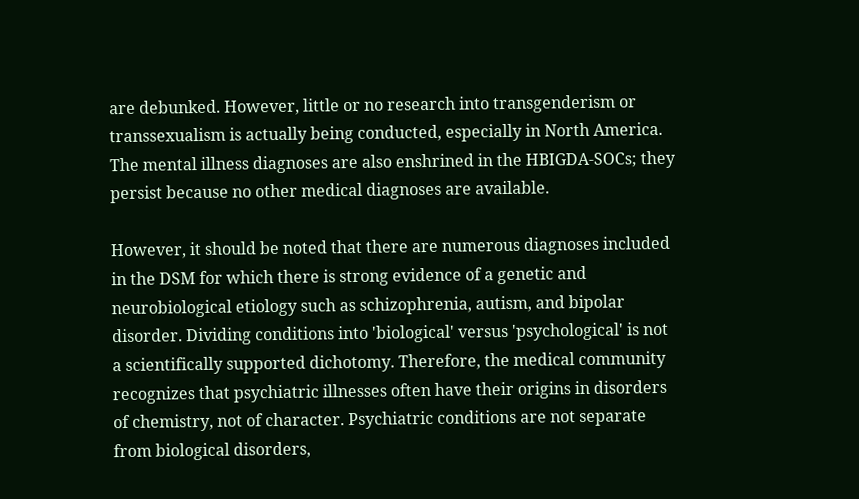are debunked. However, little or no research into transgenderism or transsexualism is actually being conducted, especially in North America. The mental illness diagnoses are also enshrined in the HBIGDA-SOCs; they persist because no other medical diagnoses are available.

However, it should be noted that there are numerous diagnoses included in the DSM for which there is strong evidence of a genetic and neurobiological etiology such as schizophrenia, autism, and bipolar disorder. Dividing conditions into 'biological' versus 'psychological' is not a scientifically supported dichotomy. Therefore, the medical community recognizes that psychiatric illnesses often have their origins in disorders of chemistry, not of character. Psychiatric conditions are not separate from biological disorders,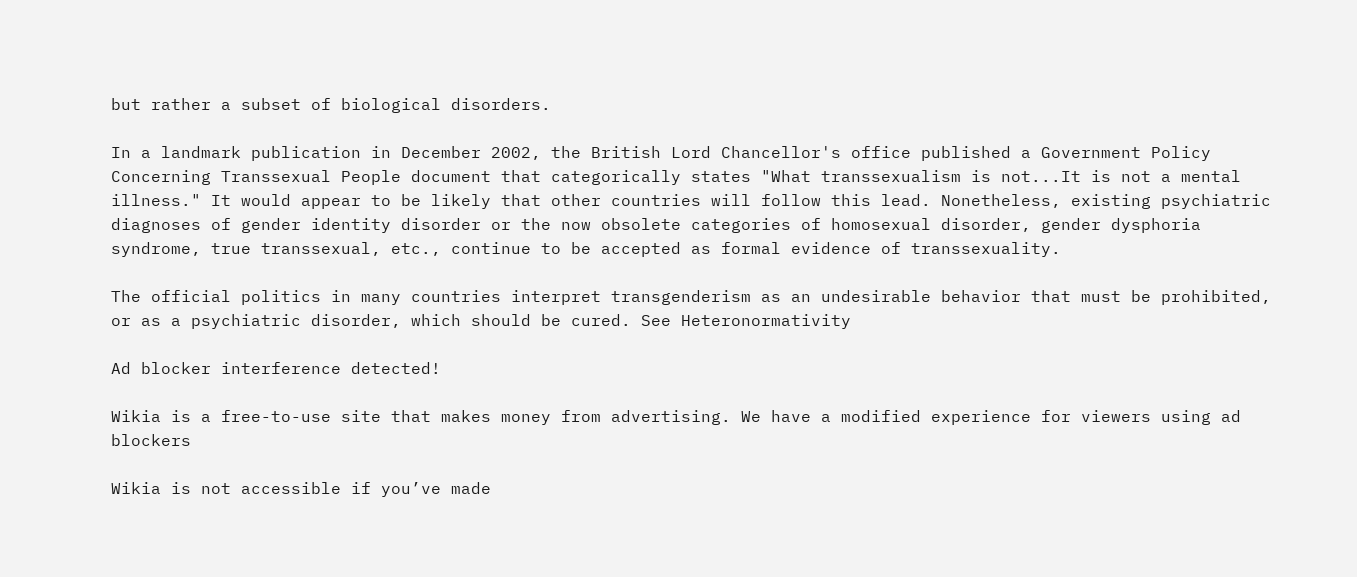but rather a subset of biological disorders.

In a landmark publication in December 2002, the British Lord Chancellor's office published a Government Policy Concerning Transsexual People document that categorically states "What transsexualism is not...It is not a mental illness." It would appear to be likely that other countries will follow this lead. Nonetheless, existing psychiatric diagnoses of gender identity disorder or the now obsolete categories of homosexual disorder, gender dysphoria syndrome, true transsexual, etc., continue to be accepted as formal evidence of transsexuality.

The official politics in many countries interpret transgenderism as an undesirable behavior that must be prohibited, or as a psychiatric disorder, which should be cured. See Heteronormativity

Ad blocker interference detected!

Wikia is a free-to-use site that makes money from advertising. We have a modified experience for viewers using ad blockers

Wikia is not accessible if you’ve made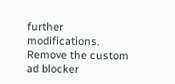further modifications. Remove the custom ad blocker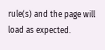rule(s) and the page will load as expected.